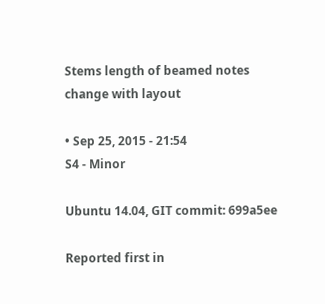Stems length of beamed notes change with layout

• Sep 25, 2015 - 21:54
S4 - Minor

Ubuntu 14.04, GIT commit: 699a5ee

Reported first in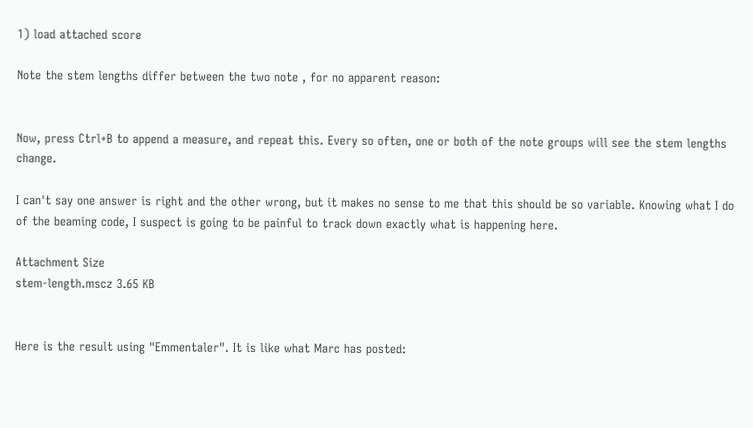1) load attached score

Note the stem lengths differ between the two note , for no apparent reason:


Now, press Ctrl+B to append a measure, and repeat this. Every so often, one or both of the note groups will see the stem lengths change.

I can't say one answer is right and the other wrong, but it makes no sense to me that this should be so variable. Knowing what I do of the beaming code, I suspect is going to be painful to track down exactly what is happening here.

Attachment Size
stem-length.mscz 3.65 KB


Here is the result using "Emmentaler". It is like what Marc has posted: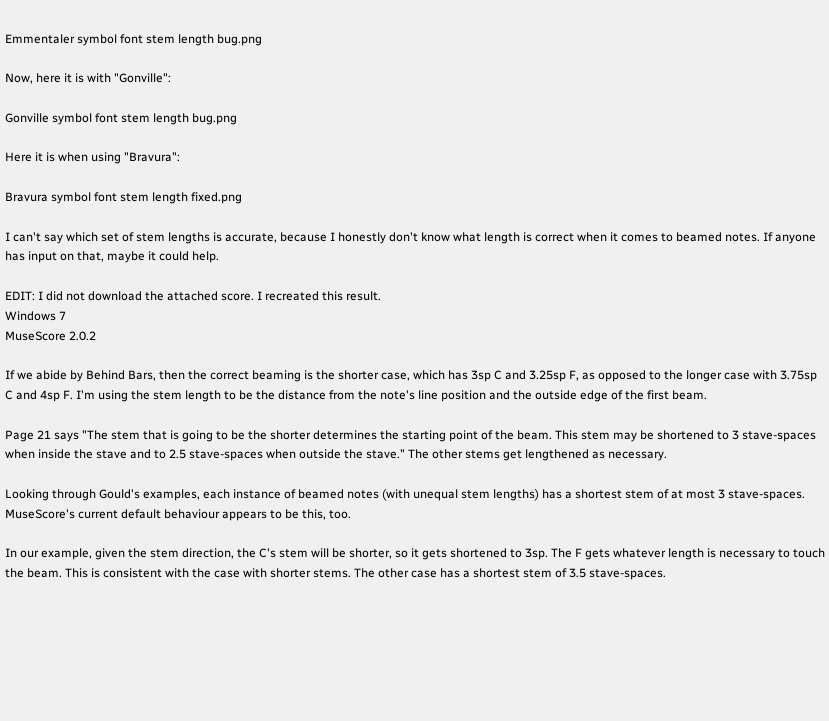Emmentaler symbol font stem length bug.png

Now, here it is with "Gonville":

Gonville symbol font stem length bug.png

Here it is when using "Bravura":

Bravura symbol font stem length fixed.png

I can't say which set of stem lengths is accurate, because I honestly don't know what length is correct when it comes to beamed notes. If anyone has input on that, maybe it could help.

EDIT: I did not download the attached score. I recreated this result.
Windows 7
MuseScore 2.0.2

If we abide by Behind Bars, then the correct beaming is the shorter case, which has 3sp C and 3.25sp F, as opposed to the longer case with 3.75sp C and 4sp F. I'm using the stem length to be the distance from the note's line position and the outside edge of the first beam.

Page 21 says "The stem that is going to be the shorter determines the starting point of the beam. This stem may be shortened to 3 stave-spaces when inside the stave and to 2.5 stave-spaces when outside the stave." The other stems get lengthened as necessary.

Looking through Gould's examples, each instance of beamed notes (with unequal stem lengths) has a shortest stem of at most 3 stave-spaces. MuseScore's current default behaviour appears to be this, too.

In our example, given the stem direction, the C's stem will be shorter, so it gets shortened to 3sp. The F gets whatever length is necessary to touch the beam. This is consistent with the case with shorter stems. The other case has a shortest stem of 3.5 stave-spaces.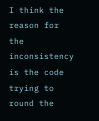I think the reason for the inconsistency is the code trying to round the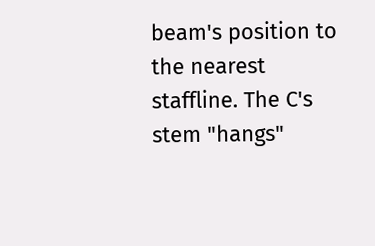beam's position to the nearest staffline. The C's stem "hangs"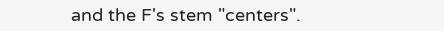and the F's stem "centers".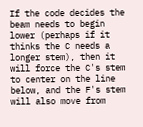If the code decides the beam needs to begin lower (perhaps if it thinks the C needs a longer stem), then it will force the C's stem to center on the line below, and the F's stem will also move from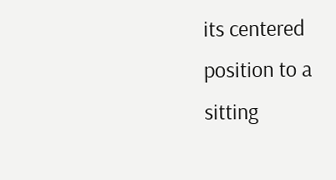its centered position to a sitting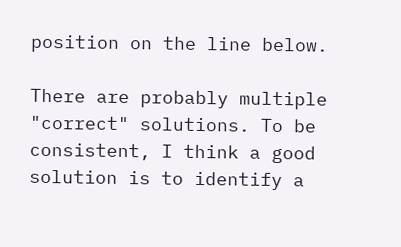position on the line below.

There are probably multiple "correct" solutions. To be consistent, I think a good solution is to identify a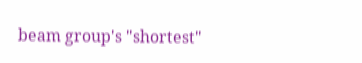beam group's "shortest"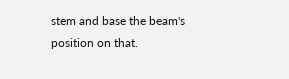stem and base the beam's position on that.